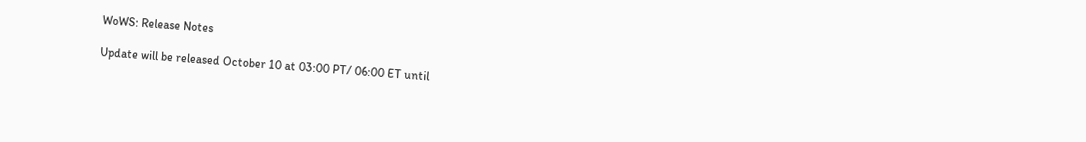WoWS: Release Notes

Update will be released October 10 at 03:00 PT/ 06:00 ET until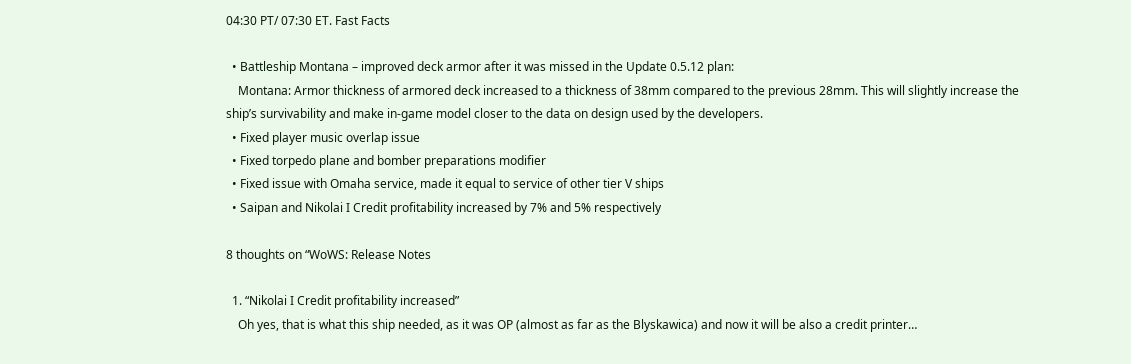04:30 PT/ 07:30 ET. Fast Facts

  • Battleship Montana – improved deck armor after it was missed in the Update 0.5.12 plan:
    Montana: Armor thickness of armored deck increased to a thickness of 38mm compared to the previous 28mm. This will slightly increase the ship’s survivability and make in-game model closer to the data on design used by the developers.
  • Fixed player music overlap issue
  • Fixed torpedo plane and bomber preparations modifier
  • Fixed issue with Omaha service, made it equal to service of other tier V ships
  • Saipan and Nikolai I Credit profitability increased by 7% and 5% respectively

8 thoughts on “WoWS: Release Notes

  1. “Nikolai I Credit profitability increased”
    Oh yes, that is what this ship needed, as it was OP (almost as far as the Blyskawica) and now it will be also a credit printer…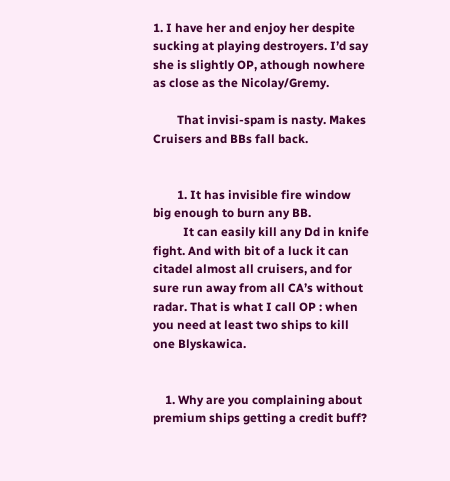1. I have her and enjoy her despite sucking at playing destroyers. I’d say she is slightly OP, athough nowhere as close as the Nicolay/Gremy.

        That invisi-spam is nasty. Makes Cruisers and BBs fall back.


        1. It has invisible fire window big enough to burn any BB.
          It can easily kill any Dd in knife fight. And with bit of a luck it can citadel almost all cruisers, and for sure run away from all CA’s without radar. That is what I call OP : when you need at least two ships to kill one Blyskawica.


    1. Why are you complaining about premium ships getting a credit buff?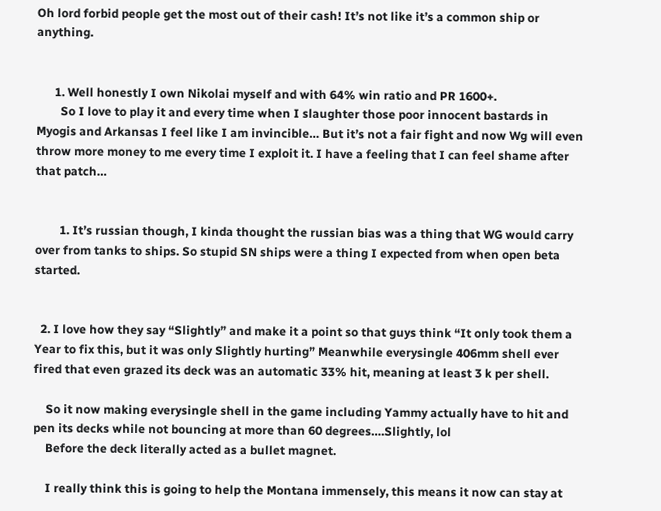Oh lord forbid people get the most out of their cash! It’s not like it’s a common ship or anything.


      1. Well honestly I own Nikolai myself and with 64% win ratio and PR 1600+.
        So I love to play it and every time when I slaughter those poor innocent bastards in Myogis and Arkansas I feel like I am invincible… But it’s not a fair fight and now Wg will even throw more money to me every time I exploit it. I have a feeling that I can feel shame after that patch…


        1. It’s russian though, I kinda thought the russian bias was a thing that WG would carry over from tanks to ships. So stupid SN ships were a thing I expected from when open beta started.


  2. I love how they say “Slightly” and make it a point so that guys think “It only took them a Year to fix this, but it was only Slightly hurting” Meanwhile everysingle 406mm shell ever fired that even grazed its deck was an automatic 33% hit, meaning at least 3 k per shell.

    So it now making everysingle shell in the game including Yammy actually have to hit and pen its decks while not bouncing at more than 60 degrees….Slightly, lol
    Before the deck literally acted as a bullet magnet.

    I really think this is going to help the Montana immensely, this means it now can stay at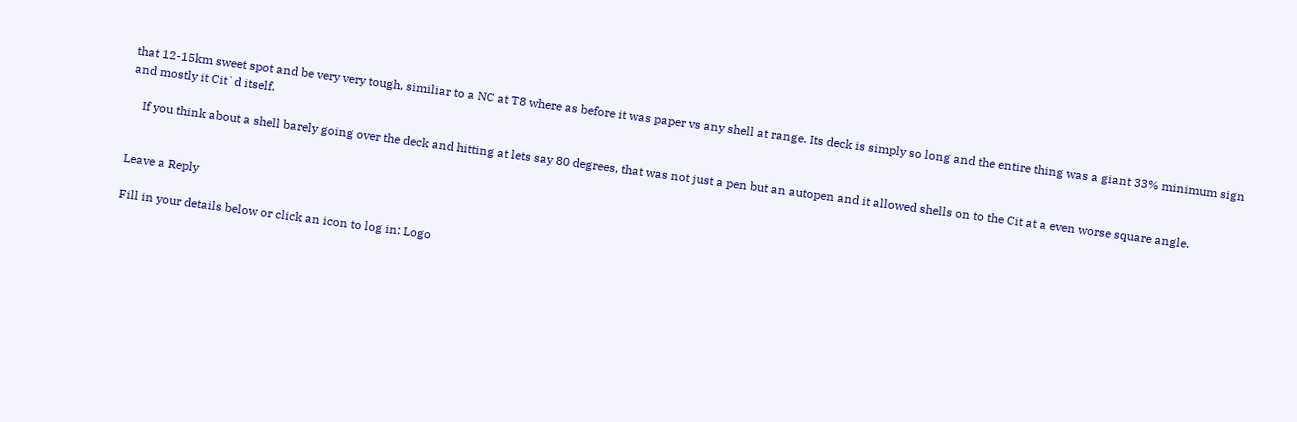that 12-15km sweet spot and be very very tough, similiar to a NC at T8 where as before it was paper vs any shell at range. Its deck is simply so long and the entire thing was a giant 33% minimum sign and mostly it Cit`d itself.

    If you think about a shell barely going over the deck and hitting at lets say 80 degrees, that was not just a pen but an autopen and it allowed shells on to the Cit at a even worse square angle.


Leave a Reply

Fill in your details below or click an icon to log in: Logo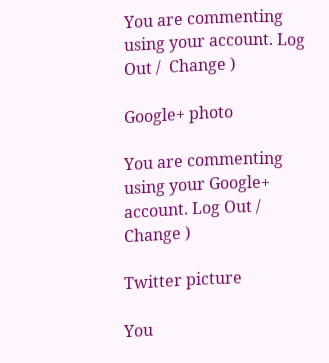You are commenting using your account. Log Out /  Change )

Google+ photo

You are commenting using your Google+ account. Log Out /  Change )

Twitter picture

You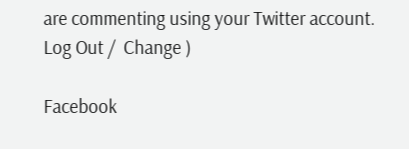are commenting using your Twitter account. Log Out /  Change )

Facebook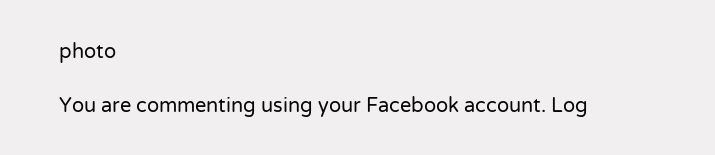photo

You are commenting using your Facebook account. Log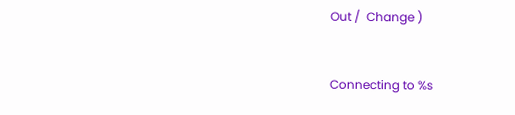Out /  Change )


Connecting to %s